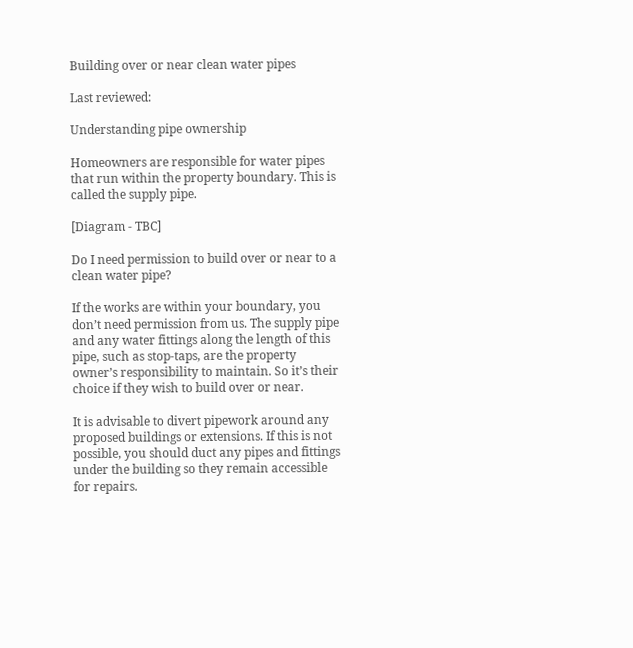Building over or near clean water pipes

Last reviewed:

Understanding pipe ownership

Homeowners are responsible for water pipes that run within the property boundary. This is called the supply pipe.

[Diagram - TBC]

Do I need permission to build over or near to a clean water pipe?

If the works are within your boundary, you don’t need permission from us. The supply pipe and any water fittings along the length of this pipe, such as stop-taps, are the property owner’s responsibility to maintain. So it’s their choice if they wish to build over or near.

It is advisable to divert pipework around any proposed buildings or extensions. If this is not possible, you should duct any pipes and fittings under the building so they remain accessible for repairs.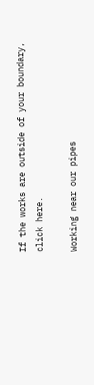If the works are outside of your boundary, click here.

Working near our pipes